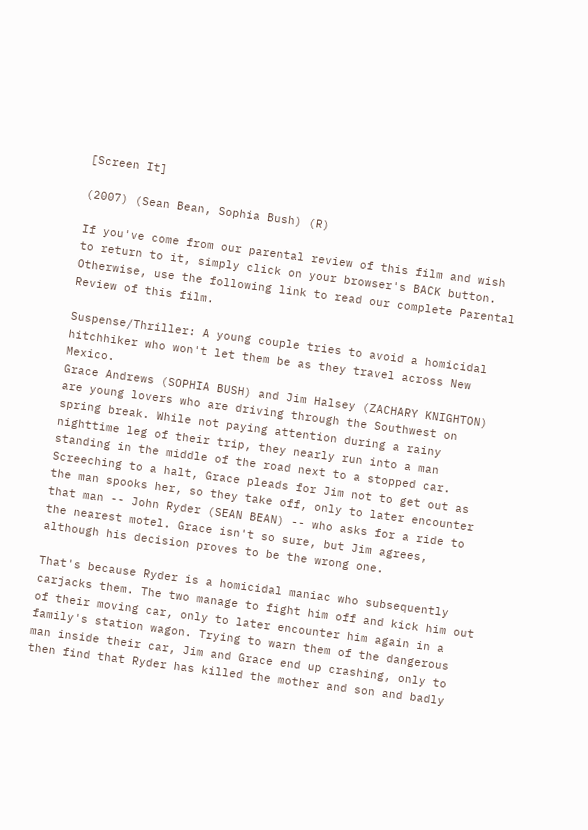[Screen It]

(2007) (Sean Bean, Sophia Bush) (R)

If you've come from our parental review of this film and wish to return to it, simply click on your browser's BACK button.
Otherwise, use the following link to read our complete Parental Review of this film.

Suspense/Thriller: A young couple tries to avoid a homicidal hitchhiker who won't let them be as they travel across New Mexico.
Grace Andrews (SOPHIA BUSH) and Jim Halsey (ZACHARY KNIGHTON) are young lovers who are driving through the Southwest on spring break. While not paying attention during a rainy nighttime leg of their trip, they nearly run into a man standing in the middle of the road next to a stopped car. Screeching to a halt, Grace pleads for Jim not to get out as the man spooks her, so they take off, only to later encounter that man -- John Ryder (SEAN BEAN) -- who asks for a ride to the nearest motel. Grace isn't so sure, but Jim agrees, although his decision proves to be the wrong one.

That's because Ryder is a homicidal maniac who subsequently carjacks them. The two manage to fight him off and kick him out of their moving car, only to later encounter him again in a family's station wagon. Trying to warn them of the dangerous man inside their car, Jim and Grace end up crashing, only to then find that Ryder has killed the mother and son and badly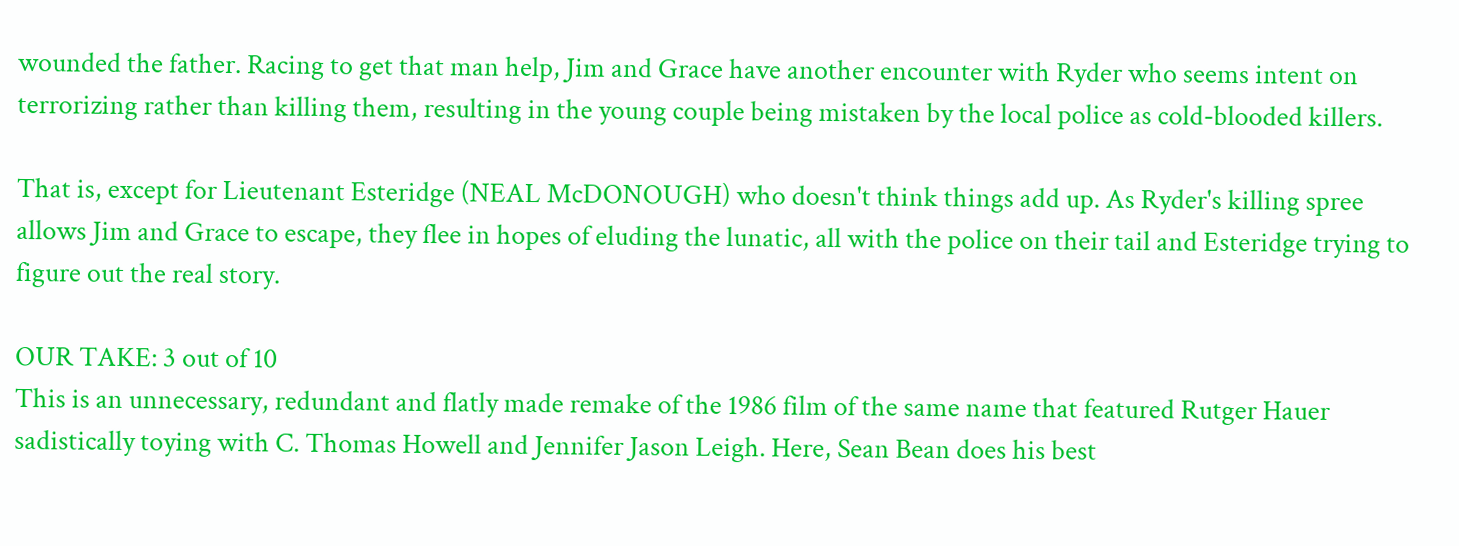wounded the father. Racing to get that man help, Jim and Grace have another encounter with Ryder who seems intent on terrorizing rather than killing them, resulting in the young couple being mistaken by the local police as cold-blooded killers.

That is, except for Lieutenant Esteridge (NEAL McDONOUGH) who doesn't think things add up. As Ryder's killing spree allows Jim and Grace to escape, they flee in hopes of eluding the lunatic, all with the police on their tail and Esteridge trying to figure out the real story.

OUR TAKE: 3 out of 10
This is an unnecessary, redundant and flatly made remake of the 1986 film of the same name that featured Rutger Hauer sadistically toying with C. Thomas Howell and Jennifer Jason Leigh. Here, Sean Bean does his best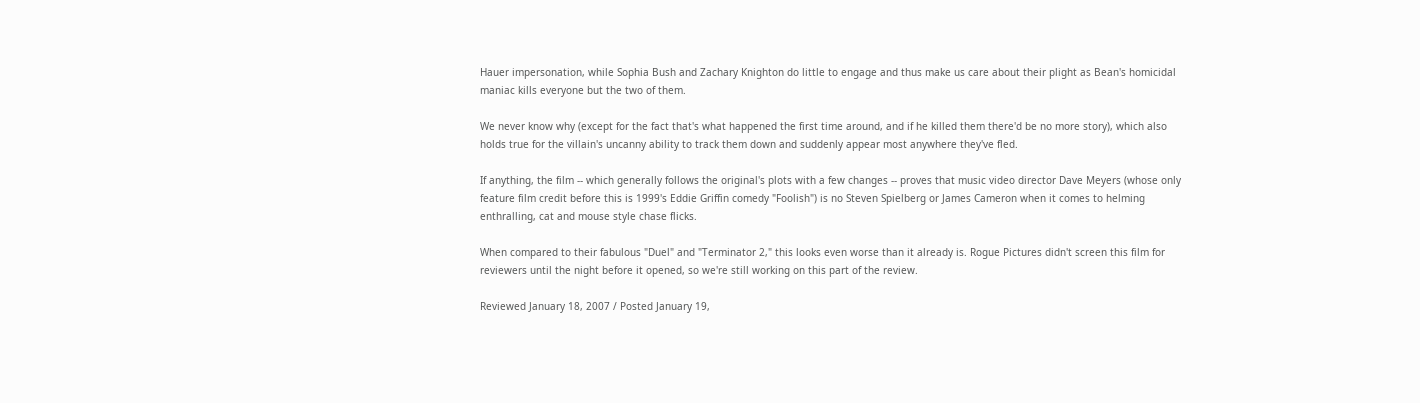Hauer impersonation, while Sophia Bush and Zachary Knighton do little to engage and thus make us care about their plight as Bean's homicidal maniac kills everyone but the two of them.

We never know why (except for the fact that's what happened the first time around, and if he killed them there'd be no more story), which also holds true for the villain's uncanny ability to track them down and suddenly appear most anywhere they've fled.

If anything, the film -- which generally follows the original's plots with a few changes -- proves that music video director Dave Meyers (whose only feature film credit before this is 1999's Eddie Griffin comedy "Foolish") is no Steven Spielberg or James Cameron when it comes to helming enthralling, cat and mouse style chase flicks.

When compared to their fabulous "Duel" and "Terminator 2," this looks even worse than it already is. Rogue Pictures didn't screen this film for reviewers until the night before it opened, so we're still working on this part of the review.

Reviewed January 18, 2007 / Posted January 19,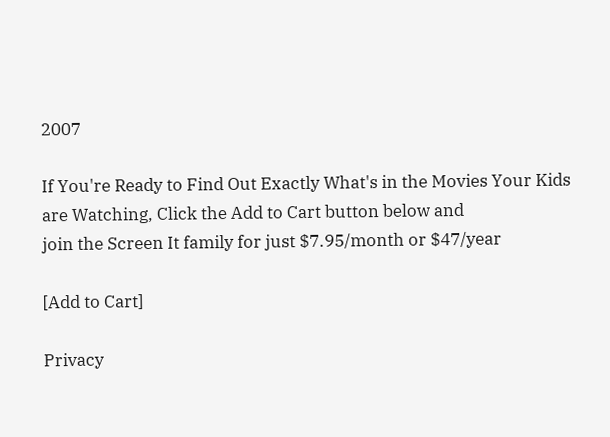2007

If You're Ready to Find Out Exactly What's in the Movies Your Kids
are Watching, Click the Add to Cart button below and
join the Screen It family for just $7.95/month or $47/year

[Add to Cart]

Privacy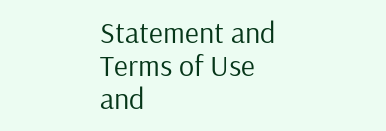Statement and Terms of Use and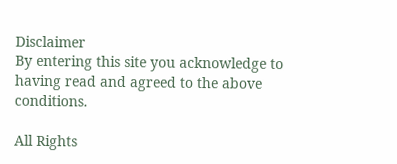Disclaimer
By entering this site you acknowledge to having read and agreed to the above conditions.

All Rights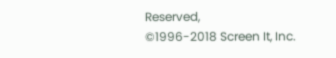Reserved,
©1996-2018 Screen It, Inc.